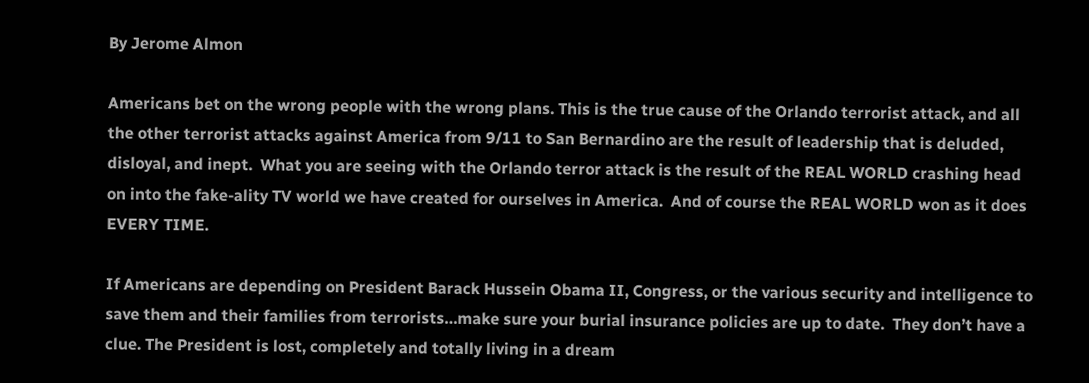By Jerome Almon

Americans bet on the wrong people with the wrong plans. This is the true cause of the Orlando terrorist attack, and all the other terrorist attacks against America from 9/11 to San Bernardino are the result of leadership that is deluded, disloyal, and inept.  What you are seeing with the Orlando terror attack is the result of the REAL WORLD crashing head on into the fake-ality TV world we have created for ourselves in America.  And of course the REAL WORLD won as it does EVERY TIME.

If Americans are depending on President Barack Hussein Obama II, Congress, or the various security and intelligence to save them and their families from terrorists…make sure your burial insurance policies are up to date.  They don’t have a clue. The President is lost, completely and totally living in a dream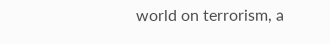world on terrorism, a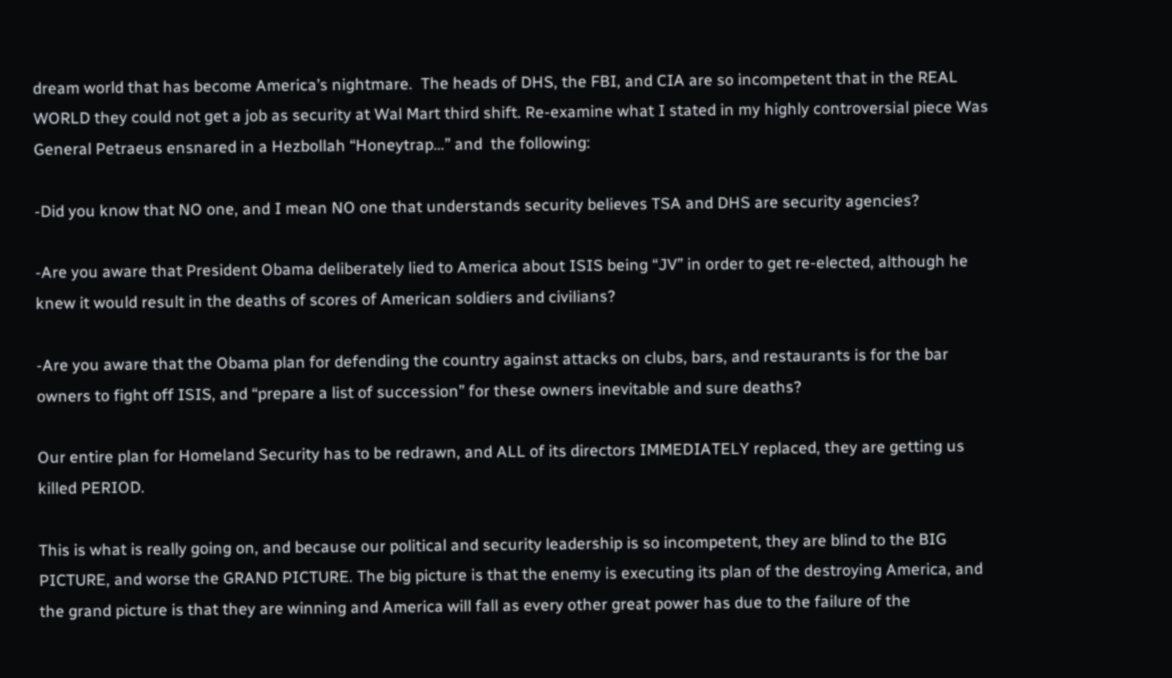dream world that has become America’s nightmare.  The heads of DHS, the FBI, and CIA are so incompetent that in the REAL WORLD they could not get a job as security at Wal Mart third shift. Re-examine what I stated in my highly controversial piece Was General Petraeus ensnared in a Hezbollah “Honeytrap…” and  the following:

-Did you know that NO one, and I mean NO one that understands security believes TSA and DHS are security agencies?

-Are you aware that President Obama deliberately lied to America about ISIS being “JV” in order to get re-elected, although he knew it would result in the deaths of scores of American soldiers and civilians?

-Are you aware that the Obama plan for defending the country against attacks on clubs, bars, and restaurants is for the bar owners to fight off ISIS, and “prepare a list of succession” for these owners inevitable and sure deaths?

Our entire plan for Homeland Security has to be redrawn, and ALL of its directors IMMEDIATELY replaced, they are getting us killed PERIOD.

This is what is really going on, and because our political and security leadership is so incompetent, they are blind to the BIG PICTURE, and worse the GRAND PICTURE. The big picture is that the enemy is executing its plan of the destroying America, and the grand picture is that they are winning and America will fall as every other great power has due to the failure of the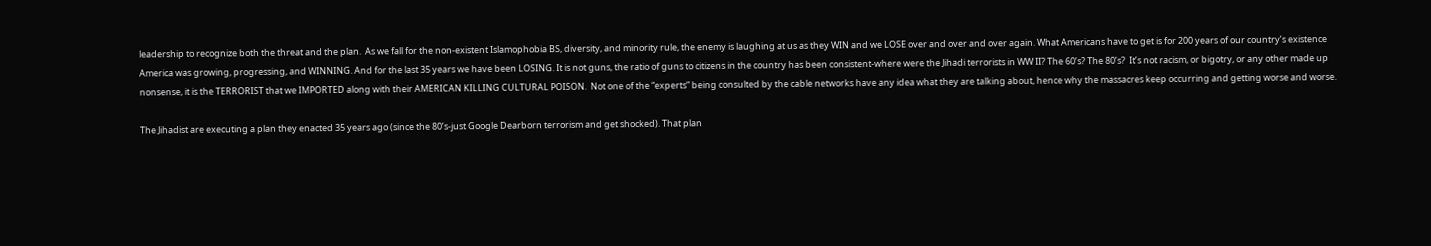leadership to recognize both the threat and the plan.  As we fall for the non-existent Islamophobia BS, diversity, and minority rule, the enemy is laughing at us as they WIN and we LOSE over and over and over again. What Americans have to get is for 200 years of our country’s existence America was growing, progressing, and WINNING. And for the last 35 years we have been LOSING. It is not guns, the ratio of guns to citizens in the country has been consistent-where were the Jihadi terrorists in WW II? The 60’s? The 80’s?  It’s not racism, or bigotry, or any other made up nonsense, it is the TERRORIST that we IMPORTED along with their AMERICAN KILLING CULTURAL POISON.  Not one of the “experts” being consulted by the cable networks have any idea what they are talking about, hence why the massacres keep occurring and getting worse and worse.

The Jihadist are executing a plan they enacted 35 years ago (since the 80’s-just Google Dearborn terrorism and get shocked). That plan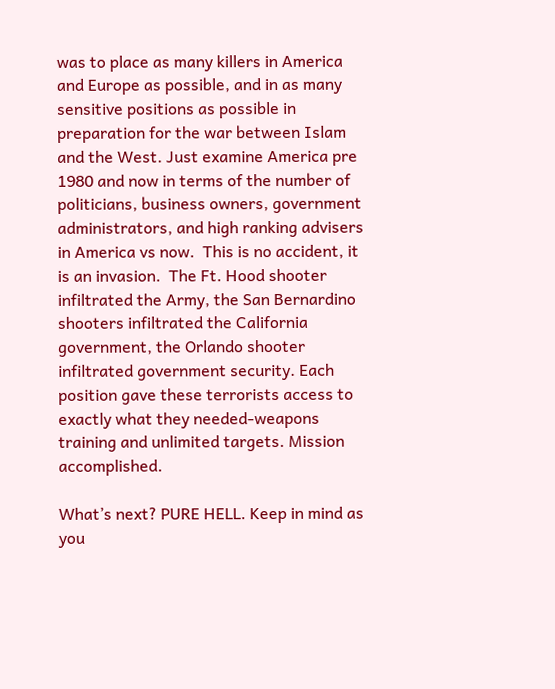was to place as many killers in America and Europe as possible, and in as many sensitive positions as possible in preparation for the war between Islam and the West. Just examine America pre 1980 and now in terms of the number of politicians, business owners, government administrators, and high ranking advisers in America vs now.  This is no accident, it is an invasion.  The Ft. Hood shooter infiltrated the Army, the San Bernardino shooters infiltrated the California government, the Orlando shooter infiltrated government security. Each position gave these terrorists access to exactly what they needed-weapons training and unlimited targets. Mission accomplished.

What’s next? PURE HELL. Keep in mind as you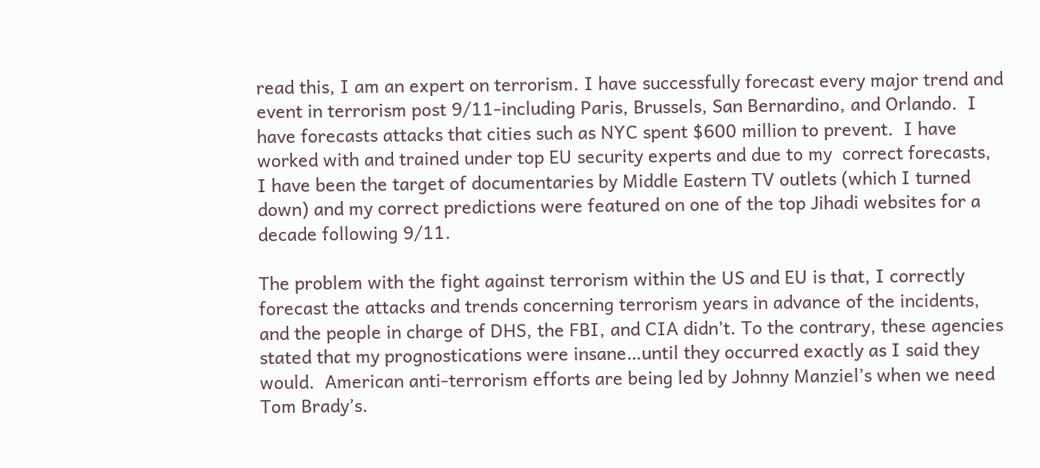read this, I am an expert on terrorism. I have successfully forecast every major trend and event in terrorism post 9/11-including Paris, Brussels, San Bernardino, and Orlando.  I have forecasts attacks that cities such as NYC spent $600 million to prevent.  I have worked with and trained under top EU security experts and due to my  correct forecasts, I have been the target of documentaries by Middle Eastern TV outlets (which I turned down) and my correct predictions were featured on one of the top Jihadi websites for a decade following 9/11.

The problem with the fight against terrorism within the US and EU is that, I correctly forecast the attacks and trends concerning terrorism years in advance of the incidents, and the people in charge of DHS, the FBI, and CIA didn’t. To the contrary, these agencies stated that my prognostications were insane…until they occurred exactly as I said they would.  American anti-terrorism efforts are being led by Johnny Manziel’s when we need Tom Brady’s.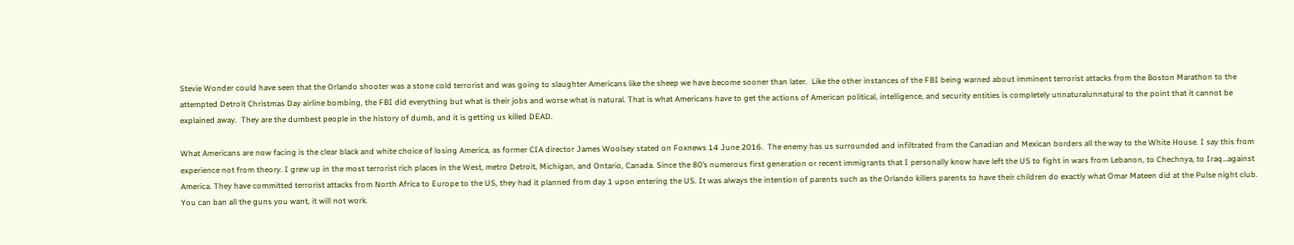Stevie Wonder could have seen that the Orlando shooter was a stone cold terrorist and was going to slaughter Americans like the sheep we have become sooner than later.  Like the other instances of the FBI being warned about imminent terrorist attacks from the Boston Marathon to the attempted Detroit Christmas Day airline bombing, the FBI did everything but what is their jobs and worse what is natural. That is what Americans have to get the actions of American political, intelligence, and security entities is completely unnaturalunnatural to the point that it cannot be explained away.  They are the dumbest people in the history of dumb, and it is getting us killed DEAD.

What Americans are now facing is the clear black and white choice of losing America, as former CIA director James Woolsey stated on Foxnews 14 June 2016.  The enemy has us surrounded and infiltrated from the Canadian and Mexican borders all the way to the White House. I say this from experience not from theory. I grew up in the most terrorist rich places in the West, metro Detroit, Michigan, and Ontario, Canada. Since the 80’s numerous first generation or recent immigrants that I personally know have left the US to fight in wars from Lebanon, to Chechnya, to Iraq…against America. They have committed terrorist attacks from North Africa to Europe to the US, they had it planned from day 1 upon entering the US. It was always the intention of parents such as the Orlando killers parents to have their children do exactly what Omar Mateen did at the Pulse night club. You can ban all the guns you want, it will not work.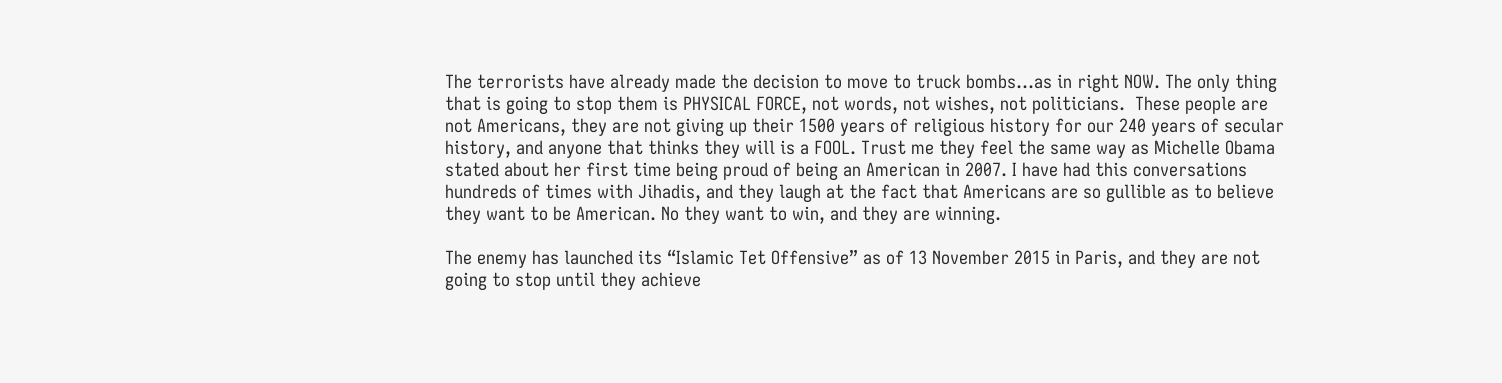The terrorists have already made the decision to move to truck bombs…as in right NOW. The only thing that is going to stop them is PHYSICAL FORCE, not words, not wishes, not politicians.  These people are not Americans, they are not giving up their 1500 years of religious history for our 240 years of secular history, and anyone that thinks they will is a FOOL. Trust me they feel the same way as Michelle Obama stated about her first time being proud of being an American in 2007. I have had this conversations hundreds of times with Jihadis, and they laugh at the fact that Americans are so gullible as to believe they want to be American. No they want to win, and they are winning.

The enemy has launched its “Islamic Tet Offensive” as of 13 November 2015 in Paris, and they are not going to stop until they achieve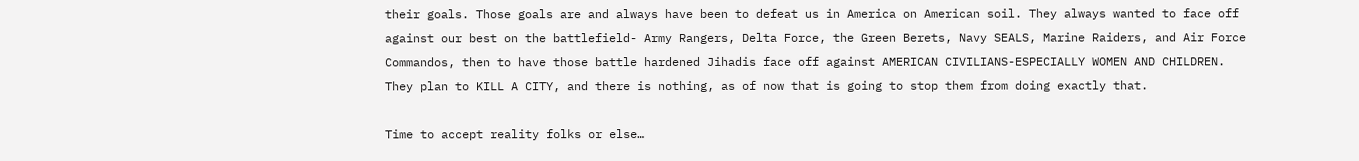their goals. Those goals are and always have been to defeat us in America on American soil. They always wanted to face off against our best on the battlefield- Army Rangers, Delta Force, the Green Berets, Navy SEALS, Marine Raiders, and Air Force Commandos, then to have those battle hardened Jihadis face off against AMERICAN CIVILIANS-ESPECIALLY WOMEN AND CHILDREN. They plan to KILL A CITY, and there is nothing, as of now that is going to stop them from doing exactly that.

Time to accept reality folks or else…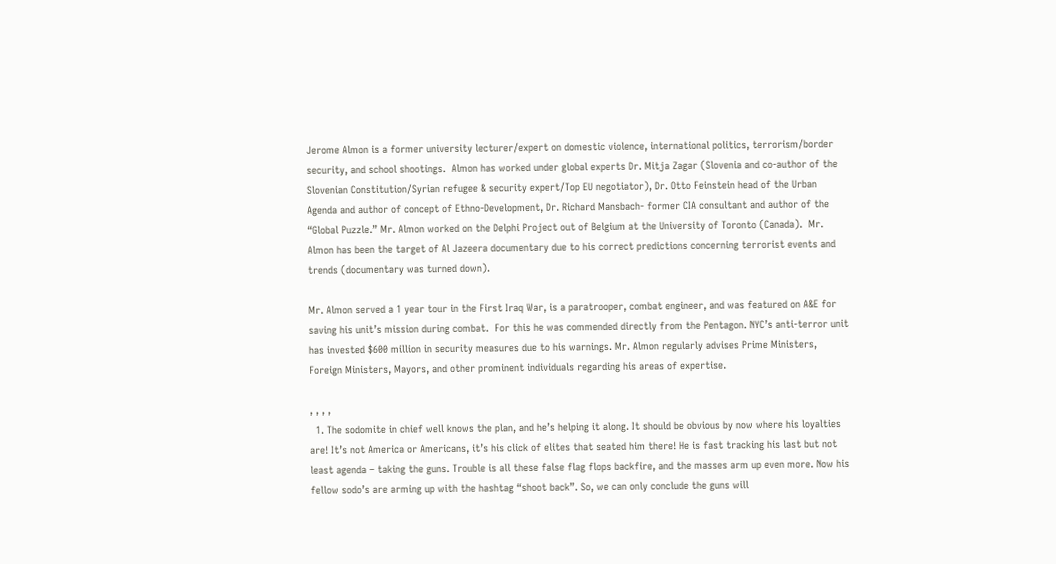Jerome Almon is a former university lecturer/expert on domestic violence, international politics, terrorism/border security, and school shootings.  Almon has worked under global experts Dr. Mitja Zagar (Slovenia and co-author of the Slovenian Constitution/Syrian refugee & security expert/Top EU negotiator), Dr. Otto Feinstein head of the Urban Agenda and author of concept of Ethno-Development, Dr. Richard Mansbach- former CIA consultant and author of the “Global Puzzle.” Mr. Almon worked on the Delphi Project out of Belgium at the University of Toronto (Canada).  Mr. Almon has been the target of Al Jazeera documentary due to his correct predictions concerning terrorist events and trends (documentary was turned down).

Mr. Almon served a 1 year tour in the First Iraq War, is a paratrooper, combat engineer, and was featured on A&E for saving his unit’s mission during combat.  For this he was commended directly from the Pentagon. NYC’s anti-terror unit has invested $600 million in security measures due to his warnings. Mr. Almon regularly advises Prime Ministers, Foreign Ministers, Mayors, and other prominent individuals regarding his areas of expertise.

, , , ,
  1. The sodomite in chief well knows the plan, and he’s helping it along. It should be obvious by now where his loyalties are! It’s not America or Americans, it’s his click of elites that seated him there! He is fast tracking his last but not least agenda – taking the guns. Trouble is all these false flag flops backfire, and the masses arm up even more. Now his fellow sodo’s are arming up with the hashtag “shoot back”. So, we can only conclude the guns will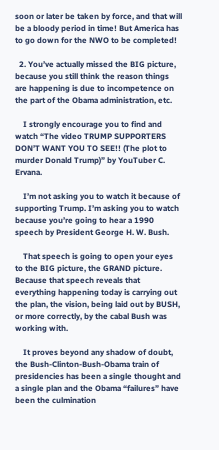soon or later be taken by force, and that will be a bloody period in time! But America has to go down for the NWO to be completed!

  2. You’ve actually missed the BIG picture, because you still think the reason things are happening is due to incompetence on the part of the Obama administration, etc.

    I strongly encourage you to find and watch “The video TRUMP SUPPORTERS DON’T WANT YOU TO SEE!! (The plot to murder Donald Trump)” by YouTuber C. Ervana.

    I’m not asking you to watch it because of supporting Trump. I’m asking you to watch because you’re going to hear a 1990 speech by President George H. W. Bush.

    That speech is going to open your eyes to the BIG picture, the GRAND picture. Because that speech reveals that everything happening today is carrying out the plan, the vision, being laid out by BUSH, or more correctly, by the cabal Bush was working with.

    It proves beyond any shadow of doubt, the Bush-Clinton-Bush-Obama train of presidencies has been a single thought and a single plan and the Obama “failures” have been the culmination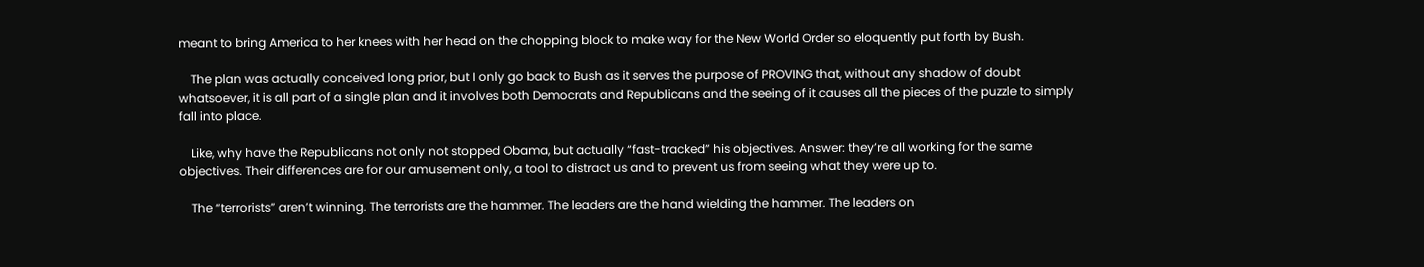meant to bring America to her knees with her head on the chopping block to make way for the New World Order so eloquently put forth by Bush.

    The plan was actually conceived long prior, but I only go back to Bush as it serves the purpose of PROVING that, without any shadow of doubt whatsoever, it is all part of a single plan and it involves both Democrats and Republicans and the seeing of it causes all the pieces of the puzzle to simply fall into place.

    Like, why have the Republicans not only not stopped Obama, but actually “fast-tracked” his objectives. Answer: they’re all working for the same objectives. Their differences are for our amusement only, a tool to distract us and to prevent us from seeing what they were up to.

    The “terrorists” aren’t winning. The terrorists are the hammer. The leaders are the hand wielding the hammer. The leaders on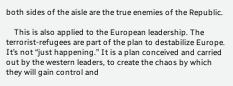both sides of the aisle are the true enemies of the Republic.

    This is also applied to the European leadership. The terrorist-refugees are part of the plan to destabilize Europe. It’s not “just happening.” It is a plan conceived and carried out by the western leaders, to create the chaos by which they will gain control and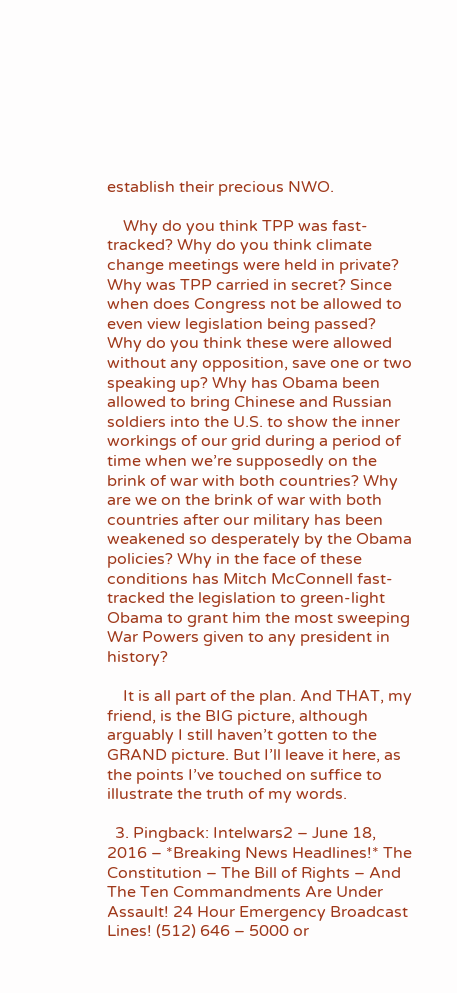establish their precious NWO.

    Why do you think TPP was fast-tracked? Why do you think climate change meetings were held in private? Why was TPP carried in secret? Since when does Congress not be allowed to even view legislation being passed? Why do you think these were allowed without any opposition, save one or two speaking up? Why has Obama been allowed to bring Chinese and Russian soldiers into the U.S. to show the inner workings of our grid during a period of time when we’re supposedly on the brink of war with both countries? Why are we on the brink of war with both countries after our military has been weakened so desperately by the Obama policies? Why in the face of these conditions has Mitch McConnell fast-tracked the legislation to green-light Obama to grant him the most sweeping War Powers given to any president in history?

    It is all part of the plan. And THAT, my friend, is the BIG picture, although arguably I still haven’t gotten to the GRAND picture. But I’ll leave it here, as the points I’ve touched on suffice to illustrate the truth of my words.

  3. Pingback: Intelwars2 – June 18, 2016 – *Breaking News Headlines!* The Constitution – The Bill of Rights – And The Ten Commandments Are Under Assault! 24 Hour Emergency Broadcast Lines! (512) 646 – 5000 or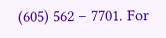(605) 562 – 7701. For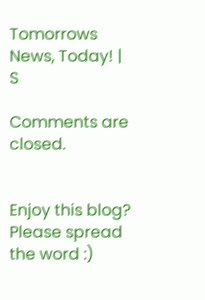Tomorrows News, Today! | S

Comments are closed.


Enjoy this blog? Please spread the word :)